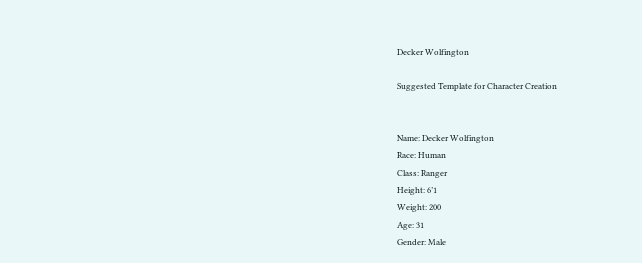Decker Wolfington

Suggested Template for Character Creation


Name: Decker Wolfington
Race: Human
Class: Ranger
Height: 6’1
Weight: 200
Age: 31
Gender: Male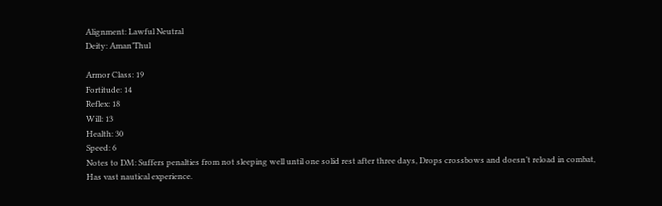Alignment: Lawful Neutral
Deity: Aman’Thul

Armor Class: 19
Fortitude: 14
Reflex: 18
Will: 13
Health: 30
Speed: 6
Notes to DM: Suffers penalties from not sleeping well until one solid rest after three days, Drops crossbows and doesn’t reload in combat, Has vast nautical experience.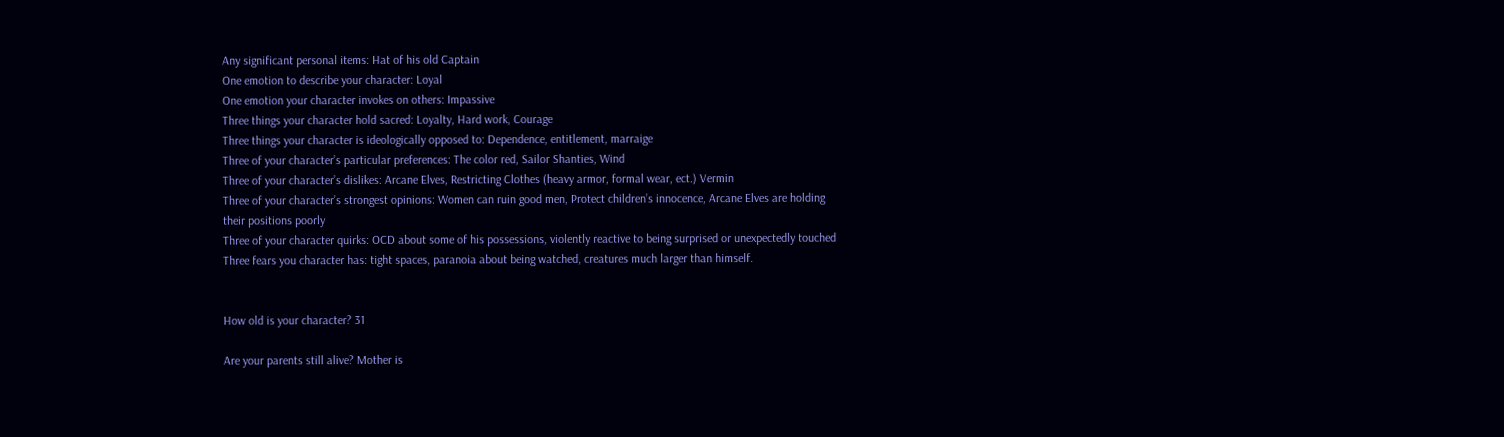Any significant personal items: Hat of his old Captain
One emotion to describe your character: Loyal
One emotion your character invokes on others: Impassive
Three things your character hold sacred: Loyalty, Hard work, Courage
Three things your character is ideologically opposed to: Dependence, entitlement, marraige
Three of your character’s particular preferences: The color red, Sailor Shanties, Wind
Three of your character’s dislikes: Arcane Elves, Restricting Clothes (heavy armor, formal wear, ect.) Vermin
Three of your character’s strongest opinions: Women can ruin good men, Protect children’s innocence, Arcane Elves are holding their positions poorly
Three of your character quirks: OCD about some of his possessions, violently reactive to being surprised or unexpectedly touched
Three fears you character has: tight spaces, paranoia about being watched, creatures much larger than himself.


How old is your character? 31

Are your parents still alive? Mother is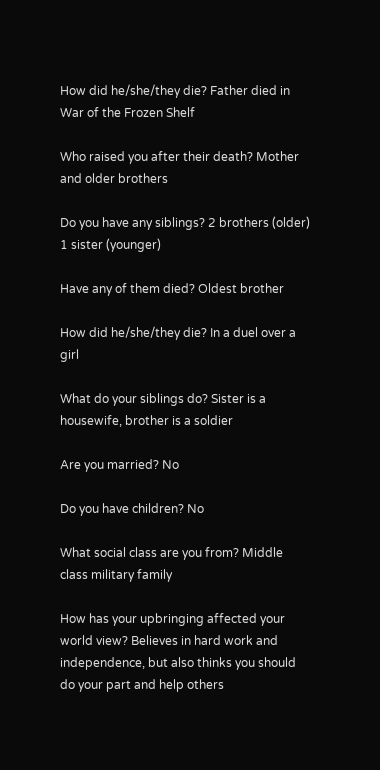How did he/she/they die? Father died in War of the Frozen Shelf

Who raised you after their death? Mother and older brothers

Do you have any siblings? 2 brothers (older) 1 sister (younger)

Have any of them died? Oldest brother

How did he/she/they die? In a duel over a girl

What do your siblings do? Sister is a housewife, brother is a soldier

Are you married? No

Do you have children? No

What social class are you from? Middle class military family

How has your upbringing affected your world view? Believes in hard work and independence, but also thinks you should do your part and help others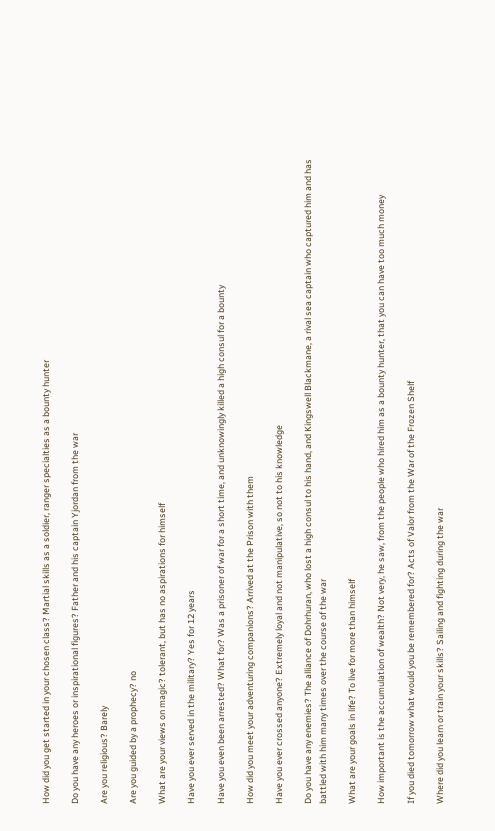How did you get started in your chosen class? Martial skills as a soldier, ranger specialties as a bounty hunter

Do you have any heroes or inspirational figures? Father and his captain Yjordan from the war

Are you religious? Barely

Are you guided by a prophecy? no

What are your views on magic? tolerant, but has no aspirations for himself

Have you ever served in the military? Yes for 12 years

Have you even been arrested? What for? Was a prisoner of war for a short time, and unknowingly killed a high consul for a bounty

How did you meet your adventuring companions? Arrived at the Prison with them

Have you ever crossed anyone? Extremely loyal and not manipulative, so not to his knowledge

Do you have any enemies? The alliance of Dohrhuran, who lost a high consul to his hand, and Kingswell Blackmane, a rival sea captain who captured him and has battled with him many times over the course of the war

What are your goals in life? To live for more than himself

How important is the accumulation of wealth? Not very, he saw, from the people who hired him as a bounty hunter, that you can have too much money

If you died tomorrow what would you be remembered for? Acts of Valor from the War of the Frozen Shelf

Where did you learn or train your skills? Sailing and fighting during the war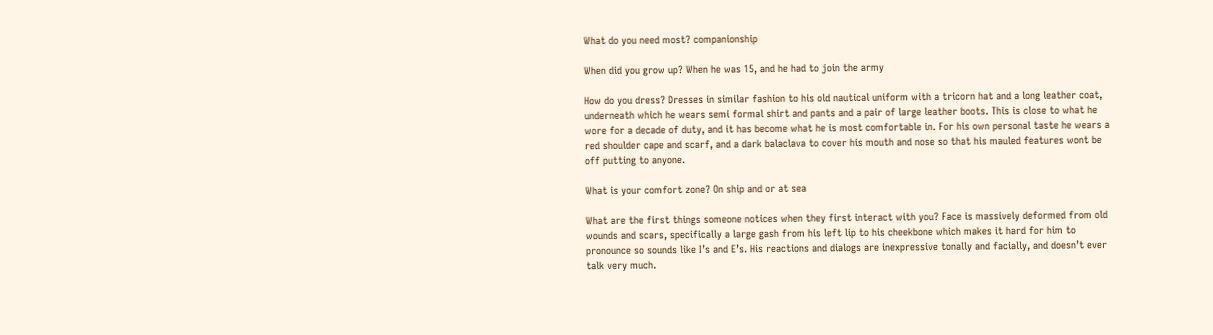What do you need most? companionship

When did you grow up? When he was 15, and he had to join the army

How do you dress? Dresses in similar fashion to his old nautical uniform with a tricorn hat and a long leather coat, underneath which he wears semi formal shirt and pants and a pair of large leather boots. This is close to what he wore for a decade of duty, and it has become what he is most comfortable in. For his own personal taste he wears a red shoulder cape and scarf, and a dark balaclava to cover his mouth and nose so that his mauled features wont be off putting to anyone.

What is your comfort zone? On ship and or at sea

What are the first things someone notices when they first interact with you? Face is massively deformed from old wounds and scars, specifically a large gash from his left lip to his cheekbone which makes it hard for him to pronounce so sounds like I’s and E’s. His reactions and dialogs are inexpressive tonally and facially, and doesn’t ever talk very much.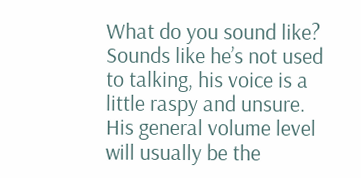What do you sound like? Sounds like he’s not used to talking, his voice is a little raspy and unsure. His general volume level will usually be the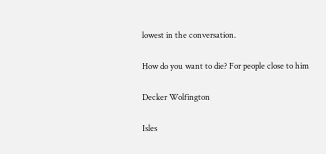lowest in the conversation.

How do you want to die? For people close to him

Decker Wolfington

Isles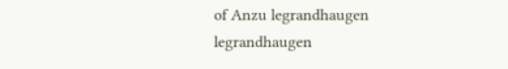of Anzu legrandhaugen legrandhaugen